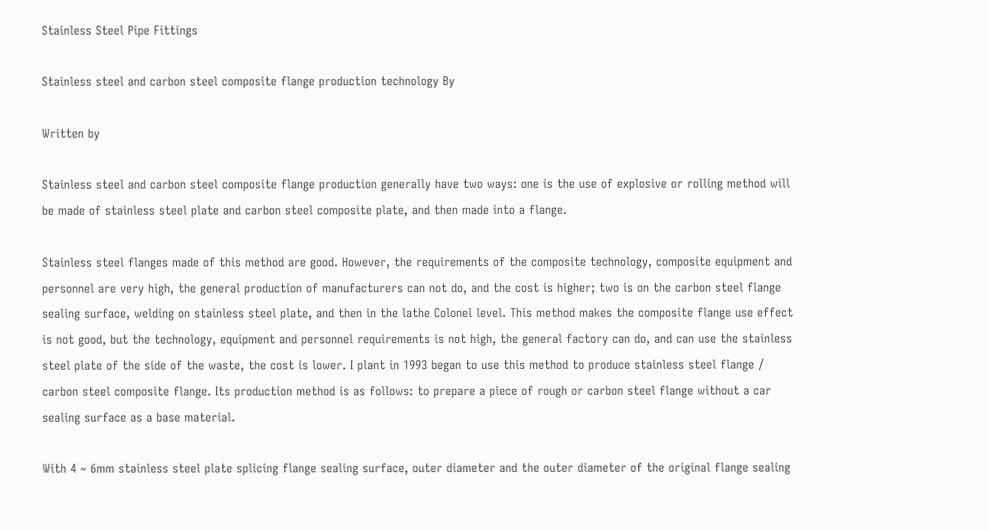Stainless Steel Pipe Fittings

Stainless steel and carbon steel composite flange production technology By

Written by

Stainless steel and carbon steel composite flange production generally have two ways: one is the use of explosive or rolling method will be made of stainless steel plate and carbon steel composite plate, and then made into a flange.

Stainless steel flanges made of this method are good. However, the requirements of the composite technology, composite equipment and personnel are very high, the general production of manufacturers can not do, and the cost is higher; two is on the carbon steel flange sealing surface, welding on stainless steel plate, and then in the lathe Colonel level. This method makes the composite flange use effect is not good, but the technology, equipment and personnel requirements is not high, the general factory can do, and can use the stainless steel plate of the side of the waste, the cost is lower. I plant in 1993 began to use this method to produce stainless steel flange / carbon steel composite flange. Its production method is as follows: to prepare a piece of rough or carbon steel flange without a car sealing surface as a base material.

With 4 ~ 6mm stainless steel plate splicing flange sealing surface, outer diameter and the outer diameter of the original flange sealing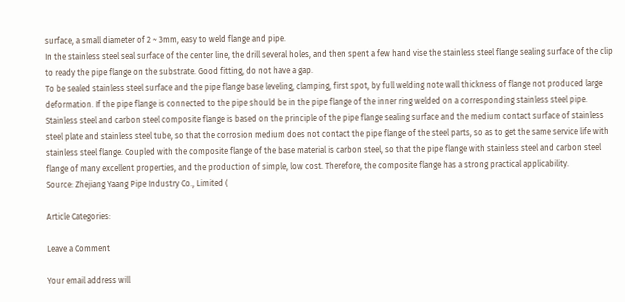surface, a small diameter of 2 ~ 3mm, easy to weld flange and pipe.
In the stainless steel seal surface of the center line, the drill several holes, and then spent a few hand vise the stainless steel flange sealing surface of the clip to ready the pipe flange on the substrate. Good fitting, do not have a gap.
To be sealed stainless steel surface and the pipe flange base leveling, clamping, first spot, by full welding note wall thickness of flange not produced large deformation. If the pipe flange is connected to the pipe should be in the pipe flange of the inner ring welded on a corresponding stainless steel pipe.
Stainless steel and carbon steel composite flange is based on the principle of the pipe flange sealing surface and the medium contact surface of stainless steel plate and stainless steel tube, so that the corrosion medium does not contact the pipe flange of the steel parts, so as to get the same service life with stainless steel flange. Coupled with the composite flange of the base material is carbon steel, so that the pipe flange with stainless steel and carbon steel flange of many excellent properties, and the production of simple, low cost. Therefore, the composite flange has a strong practical applicability.
Source: Zhejiang Yaang Pipe Industry Co., Limited (

Article Categories:

Leave a Comment

Your email address will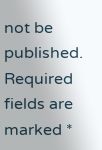not be published. Required fields are marked *